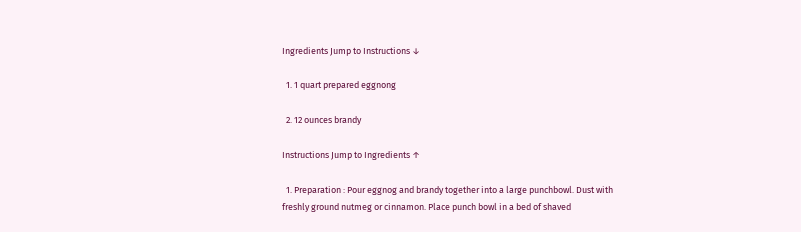Ingredients Jump to Instructions ↓

  1. 1 quart prepared eggnong

  2. 12 ounces brandy

Instructions Jump to Ingredients ↑

  1. Preparation : Pour eggnog and brandy together into a large punchbowl. Dust with freshly ground nutmeg or cinnamon. Place punch bowl in a bed of shaved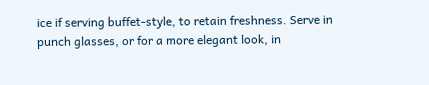ice if serving buffet-style, to retain freshness. Serve in punch glasses, or for a more elegant look, in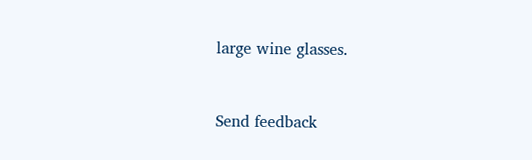large wine glasses.


Send feedback